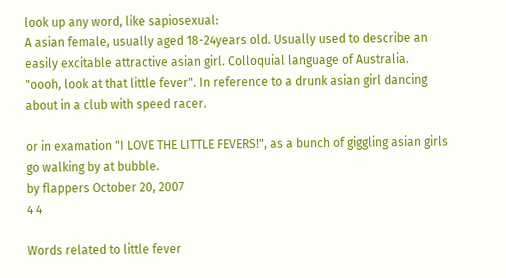look up any word, like sapiosexual:
A asian female, usually aged 18-24years old. Usually used to describe an easily excitable attractive asian girl. Colloquial language of Australia.
"oooh, look at that little fever". In reference to a drunk asian girl dancing about in a club with speed racer.

or in examation "I LOVE THE LITTLE FEVERS!", as a bunch of giggling asian girls go walking by at bubble.
by flappers October 20, 2007
4 4

Words related to little fever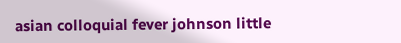asian colloquial fever johnson little